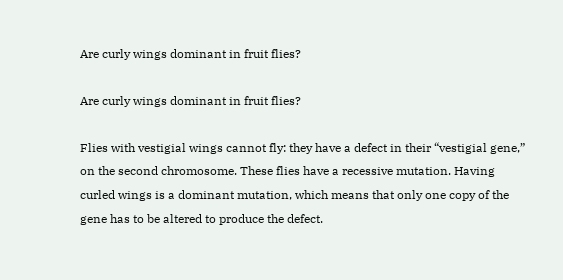Are curly wings dominant in fruit flies?

Are curly wings dominant in fruit flies?

Flies with vestigial wings cannot fly: they have a defect in their “vestigial gene,” on the second chromosome. These flies have a recessive mutation. Having curled wings is a dominant mutation, which means that only one copy of the gene has to be altered to produce the defect.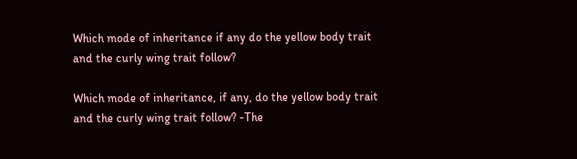Which mode of inheritance if any do the yellow body trait and the curly wing trait follow?

Which mode of inheritance, if any, do the yellow body trait and the curly wing trait follow? -The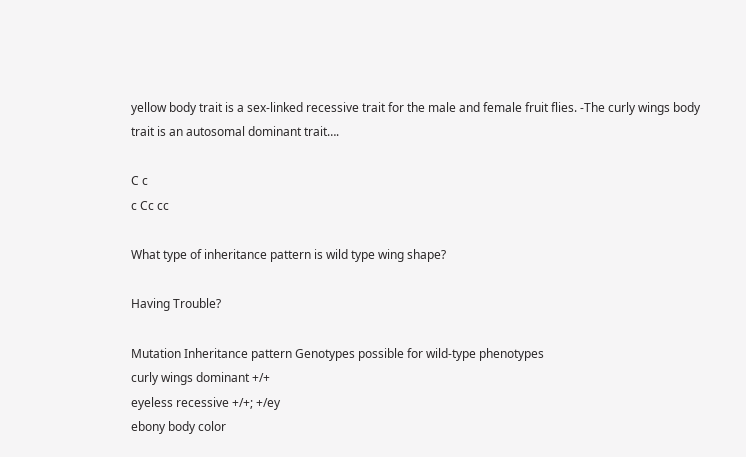yellow body trait is a sex-linked recessive trait for the male and female fruit flies. -The curly wings body trait is an autosomal dominant trait….

C c
c Cc cc

What type of inheritance pattern is wild type wing shape?

Having Trouble?

Mutation Inheritance pattern Genotypes possible for wild-type phenotypes
curly wings dominant +/+
eyeless recessive +/+; +/ey
ebony body color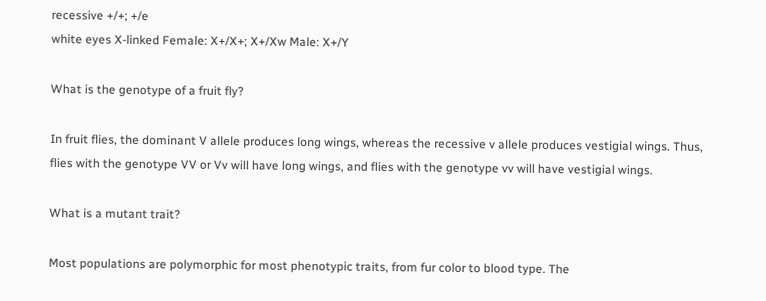recessive +/+; +/e
white eyes X-linked Female: X+/X+; X+/Xw Male: X+/Y

What is the genotype of a fruit fly?

In fruit flies, the dominant V allele produces long wings, whereas the recessive v allele produces vestigial wings. Thus, flies with the genotype VV or Vv will have long wings, and flies with the genotype vv will have vestigial wings.

What is a mutant trait?

Most populations are polymorphic for most phenotypic traits, from fur color to blood type. The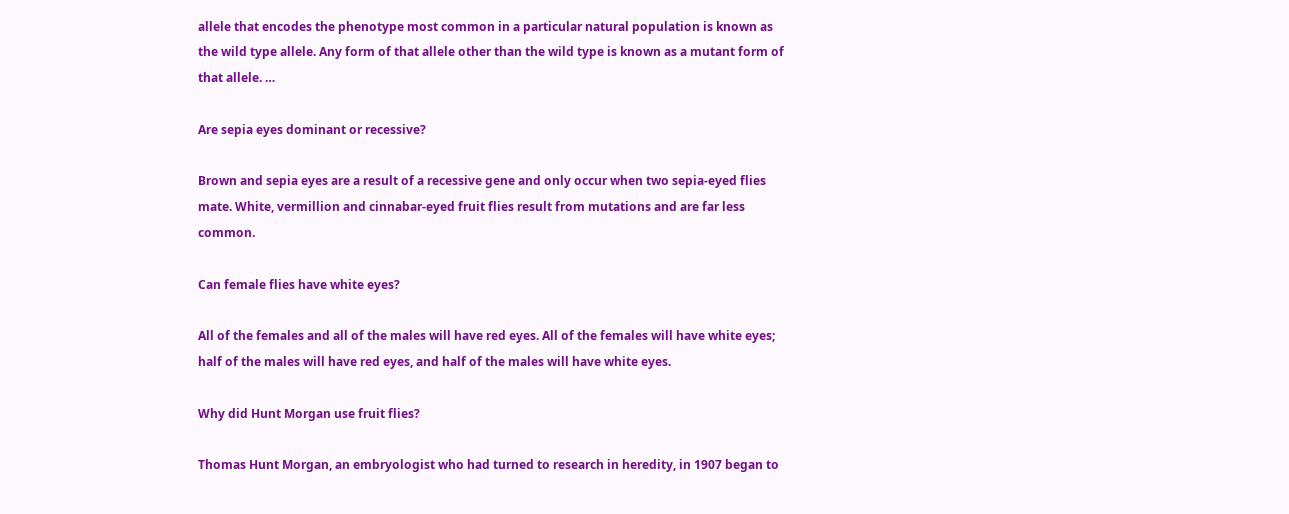allele that encodes the phenotype most common in a particular natural population is known as the wild type allele. Any form of that allele other than the wild type is known as a mutant form of that allele. …

Are sepia eyes dominant or recessive?

Brown and sepia eyes are a result of a recessive gene and only occur when two sepia-eyed flies mate. White, vermillion and cinnabar-eyed fruit flies result from mutations and are far less common.

Can female flies have white eyes?

All of the females and all of the males will have red eyes. All of the females will have white eyes; half of the males will have red eyes, and half of the males will have white eyes.

Why did Hunt Morgan use fruit flies?

Thomas Hunt Morgan, an embryologist who had turned to research in heredity, in 1907 began to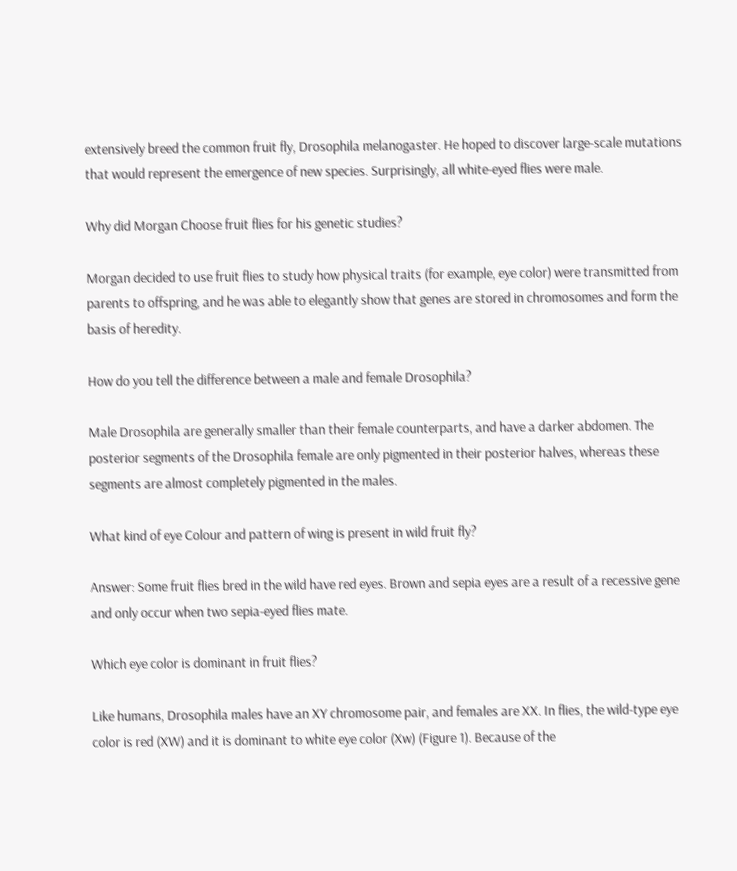extensively breed the common fruit fly, Drosophila melanogaster. He hoped to discover large-scale mutations that would represent the emergence of new species. Surprisingly, all white-eyed flies were male.

Why did Morgan Choose fruit flies for his genetic studies?

Morgan decided to use fruit flies to study how physical traits (for example, eye color) were transmitted from parents to offspring, and he was able to elegantly show that genes are stored in chromosomes and form the basis of heredity.

How do you tell the difference between a male and female Drosophila?

Male Drosophila are generally smaller than their female counterparts, and have a darker abdomen. The posterior segments of the Drosophila female are only pigmented in their posterior halves, whereas these segments are almost completely pigmented in the males.

What kind of eye Colour and pattern of wing is present in wild fruit fly?

Answer: Some fruit flies bred in the wild have red eyes. Brown and sepia eyes are a result of a recessive gene and only occur when two sepia-eyed flies mate.

Which eye color is dominant in fruit flies?

Like humans, Drosophila males have an XY chromosome pair, and females are XX. In flies, the wild-type eye color is red (XW) and it is dominant to white eye color (Xw) (Figure 1). Because of the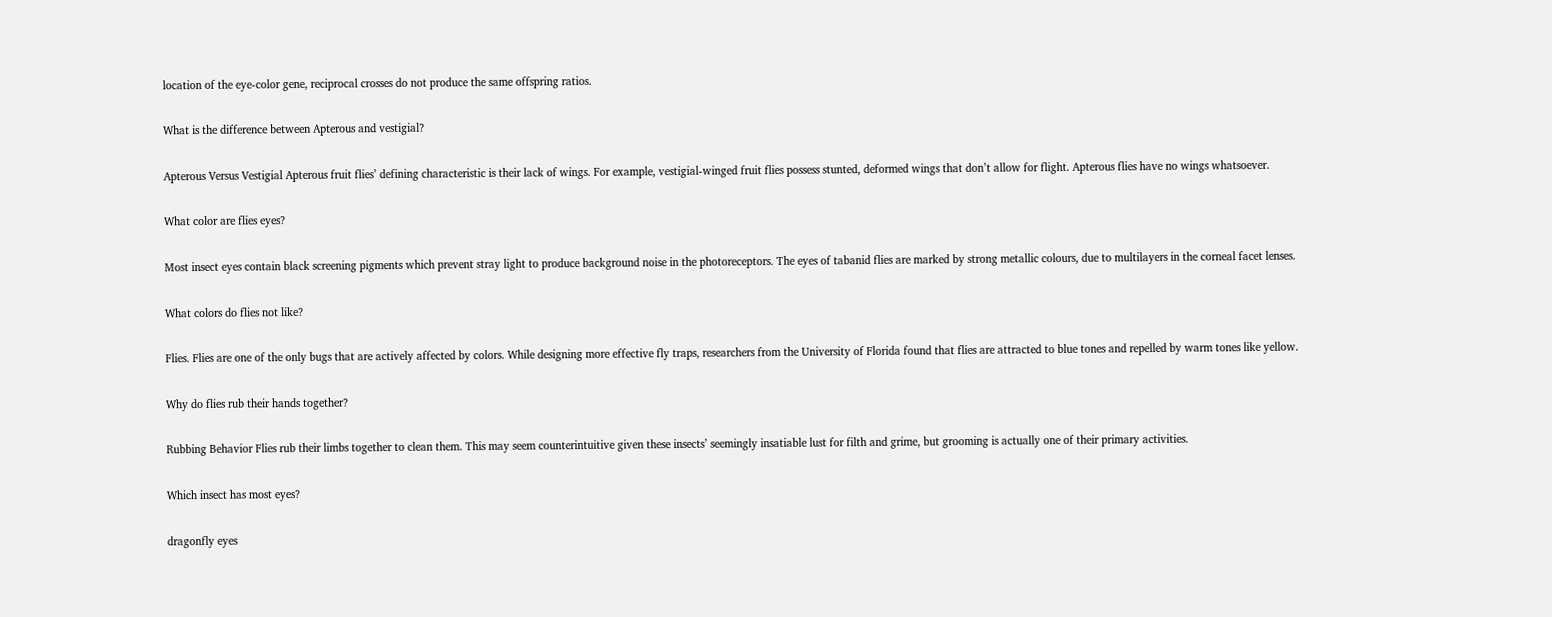location of the eye-color gene, reciprocal crosses do not produce the same offspring ratios.

What is the difference between Apterous and vestigial?

Apterous Versus Vestigial Apterous fruit flies’ defining characteristic is their lack of wings. For example, vestigial-winged fruit flies possess stunted, deformed wings that don’t allow for flight. Apterous flies have no wings whatsoever.

What color are flies eyes?

Most insect eyes contain black screening pigments which prevent stray light to produce background noise in the photoreceptors. The eyes of tabanid flies are marked by strong metallic colours, due to multilayers in the corneal facet lenses.

What colors do flies not like?

Flies. Flies are one of the only bugs that are actively affected by colors. While designing more effective fly traps, researchers from the University of Florida found that flies are attracted to blue tones and repelled by warm tones like yellow.

Why do flies rub their hands together?

Rubbing Behavior Flies rub their limbs together to clean them. This may seem counterintuitive given these insects’ seemingly insatiable lust for filth and grime, but grooming is actually one of their primary activities.

Which insect has most eyes?

dragonfly eyes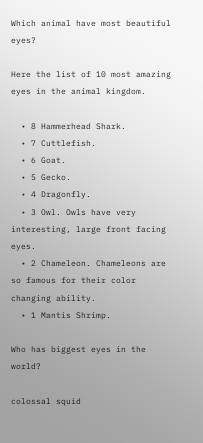Which animal have most beautiful eyes?

Here the list of 10 most amazing eyes in the animal kingdom.

  • 8 Hammerhead Shark.
  • 7 Cuttlefish.
  • 6 Goat.
  • 5 Gecko.
  • 4 Dragonfly.
  • 3 Owl. Owls have very interesting, large front facing eyes.
  • 2 Chameleon. Chameleons are so famous for their color changing ability.
  • 1 Mantis Shrimp.

Who has biggest eyes in the world?

colossal squid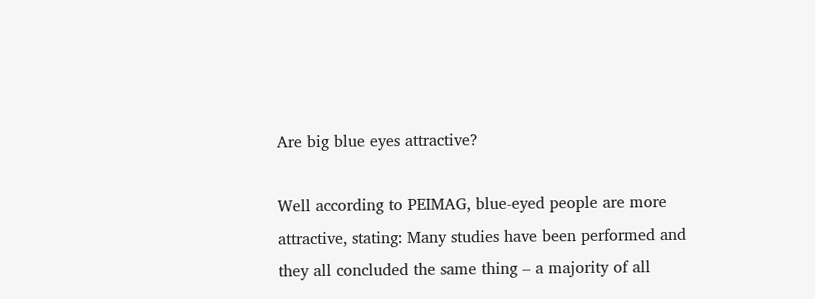Are big blue eyes attractive?

Well according to PEIMAG, blue-eyed people are more attractive, stating: Many studies have been performed and they all concluded the same thing – a majority of all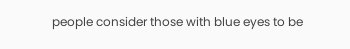people consider those with blue eyes to be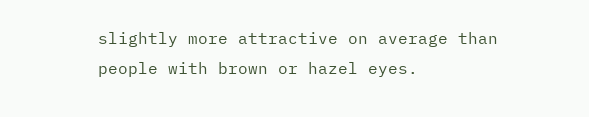slightly more attractive on average than people with brown or hazel eyes.